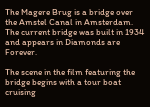The Magere Brug is a bridge over the Amstel Canal in Amsterdam. The current bridge was built in 1934 and appears in Diamonds are Forever.

The scene in the film featuring the bridge begins with a tour boat cruising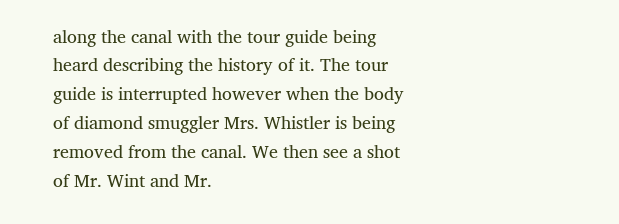along the canal with the tour guide being heard describing the history of it. The tour guide is interrupted however when the body of diamond smuggler Mrs. Whistler is being removed from the canal. We then see a shot of Mr. Wint and Mr.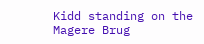Kidd standing on the Magere Brug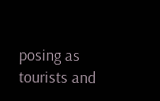posing as tourists and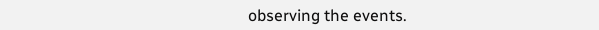observing the events.